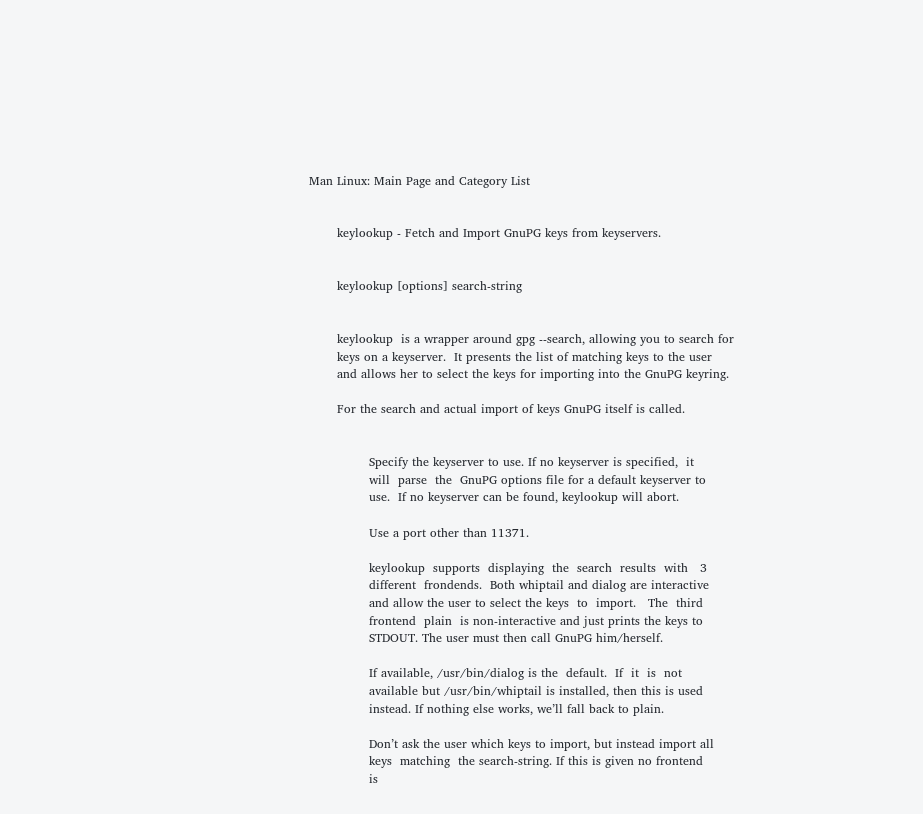Man Linux: Main Page and Category List


       keylookup - Fetch and Import GnuPG keys from keyservers.


       keylookup [options] search-string


       keylookup  is a wrapper around gpg --search, allowing you to search for
       keys on a keyserver.  It presents the list of matching keys to the user
       and allows her to select the keys for importing into the GnuPG keyring.

       For the search and actual import of keys GnuPG itself is called.


               Specify the keyserver to use. If no keyserver is specified,  it
               will  parse  the  GnuPG options file for a default keyserver to
               use.  If no keyserver can be found, keylookup will abort.

               Use a port other than 11371.

               keylookup  supports  displaying  the  search  results  with   3
               different  frondends.  Both whiptail and dialog are interactive
               and allow the user to select the keys  to  import.   The  third
               frontend  plain  is non-interactive and just prints the keys to
               STDOUT. The user must then call GnuPG him/herself.

               If available, /usr/bin/dialog is the  default.  If  it  is  not
               available but /usr/bin/whiptail is installed, then this is used
               instead. If nothing else works, we’ll fall back to plain.

               Don’t ask the user which keys to import, but instead import all
               keys  matching  the search-string. If this is given no frontend
               is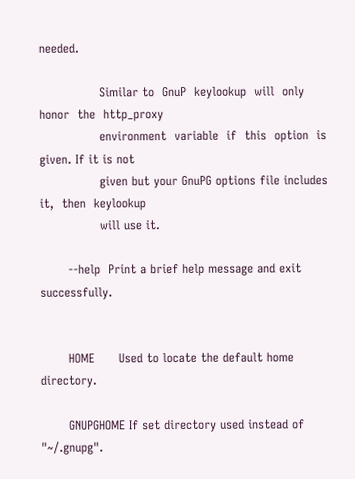needed.

               Similar to  GnuP  keylookup  will  only  honor  the  http_proxy
               environment  variable  if  this  option  is given. If it is not
               given but your GnuPG options file includes it,  then  keylookup
               will use it.

       --help  Print a brief help message and exit successfully.


       HOME      Used to locate the default home directory.

       GNUPGHOME If set directory used instead of "~/.gnupg".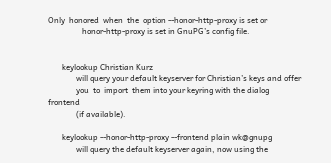Only  honored  when  the  option --honor-http-proxy is set or
                 honor-http-proxy is set in GnuPG’s config file.


       keylookup Christian Kurz
              will query your default keyserver for Christian’s keys and offer
              you  to  import  them into your keyring with the dialog frontend
              (if available).

       keylookup --honor-http-proxy --frontend plain wk@gnupg
              will query the default keyserver again, now using the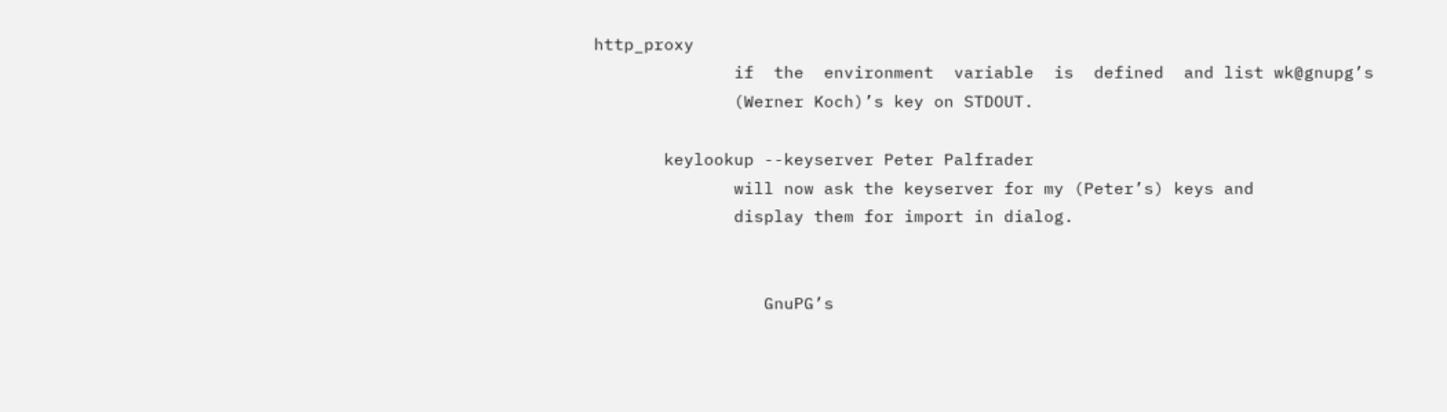http_proxy
              if  the  environment  variable  is  defined  and list wk@gnupg’s
              (Werner Koch)’s key on STDOUT.

       keylookup --keyserver Peter Palfrader
              will now ask the keyserver for my (Peter’s) keys and
              display them for import in dialog.


                 GnuPG’s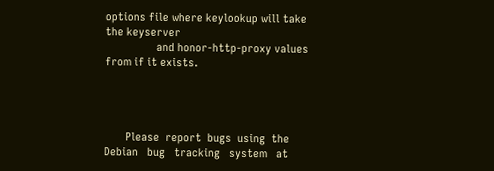options file where keylookup will take the keyserver
                 and honor-http-proxy values from if it exists.




       Please  report  bugs  using  the  Debian   bug   tracking   system   at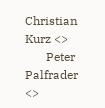Christian Kurz <>
       Peter Palfrader <>